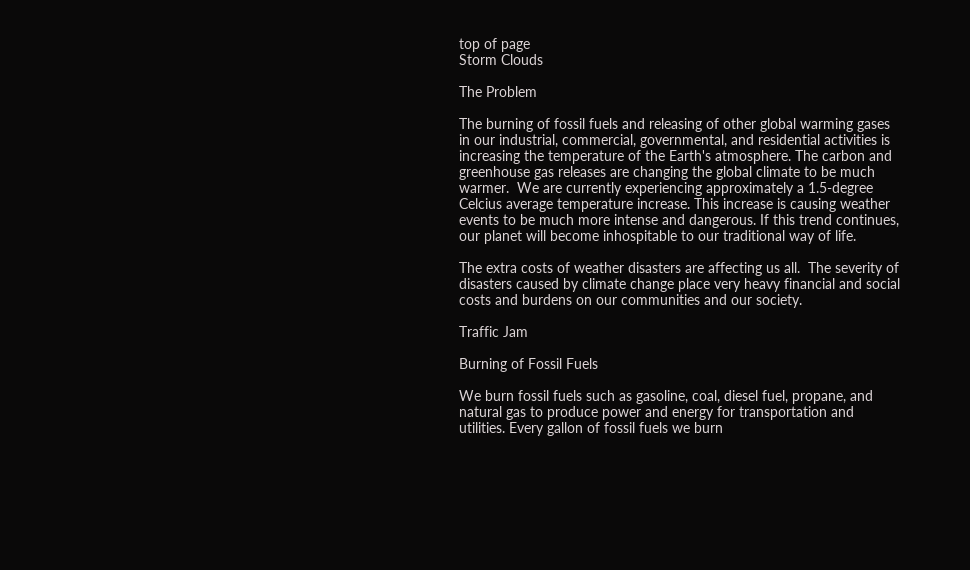top of page
Storm Clouds

The Problem

The burning of fossil fuels and releasing of other global warming gases in our industrial, commercial, governmental, and residential activities is increasing the temperature of the Earth's atmosphere. The carbon and greenhouse gas releases are changing the global climate to be much warmer.  We are currently experiencing approximately a 1.5-degree Celcius average temperature increase. This increase is causing weather events to be much more intense and dangerous. If this trend continues, our planet will become inhospitable to our traditional way of life.

The extra costs of weather disasters are affecting us all.  The severity of disasters caused by climate change place very heavy financial and social costs and burdens on our communities and our society.

Traffic Jam

Burning of Fossil Fuels

We burn fossil fuels such as gasoline, coal, diesel fuel, propane, and natural gas to produce power and energy for transportation and utilities. Every gallon of fossil fuels we burn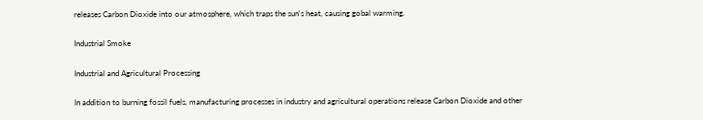releases Carbon Dioxide into our atmosphere, which traps the sun's heat, causing gobal warming.

Industrial Smoke

Industrial and Agricultural Processing

In addition to burning fossil fuels, manufacturing processes in industry and agricultural operations release Carbon Dioxide and other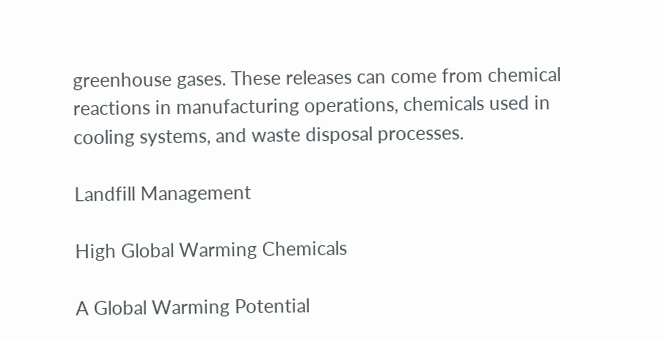greenhouse gases. These releases can come from chemical reactions in manufacturing operations, chemicals used in cooling systems, and waste disposal processes.

Landfill Management

High Global Warming Chemicals

A Global Warming Potential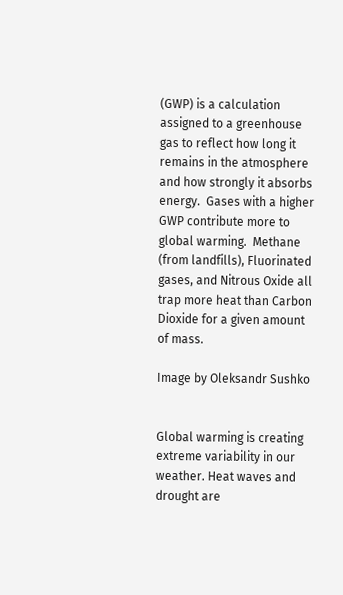(GWP) is a calculation assigned to a greenhouse gas to reflect how long it remains in the atmosphere and how strongly it absorbs energy.  Gases with a higher GWP contribute more to global warming.  Methane (from landfills), Fluorinated gases, and Nitrous Oxide all trap more heat than Carbon Dioxide for a given amount of mass.

Image by Oleksandr Sushko


Global warming is creating extreme variability in our weather. Heat waves and drought are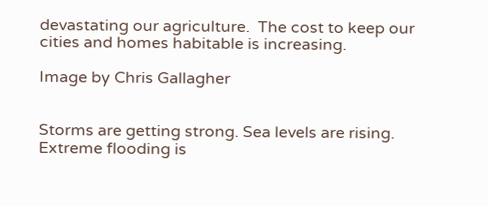devastating our agriculture.  The cost to keep our cities and homes habitable is increasing.

Image by Chris Gallagher


Storms are getting strong. Sea levels are rising. Extreme flooding is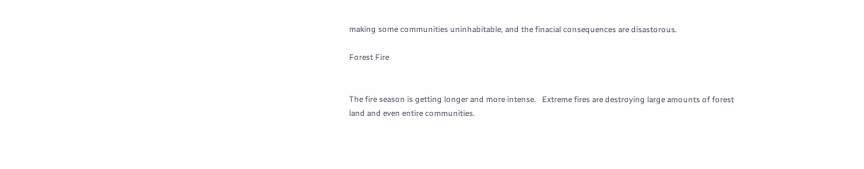making some communities uninhabitable, and the finacial consequences are disastorous.

Forest Fire


The fire season is getting longer and more intense.   Extreme fires are destroying large amounts of forest land and even entire communities.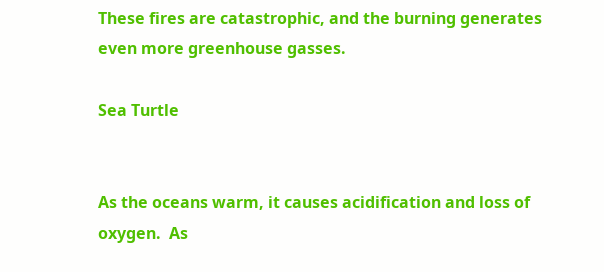These fires are catastrophic, and the burning generates even more greenhouse gasses.

Sea Turtle


As the oceans warm, it causes acidification and loss of oxygen.  As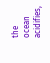the ocean acidifies,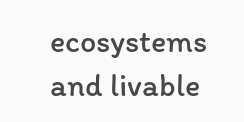ecosystems and livable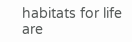habitats for life are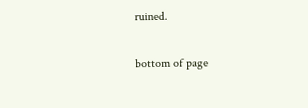ruined.

bottom of page